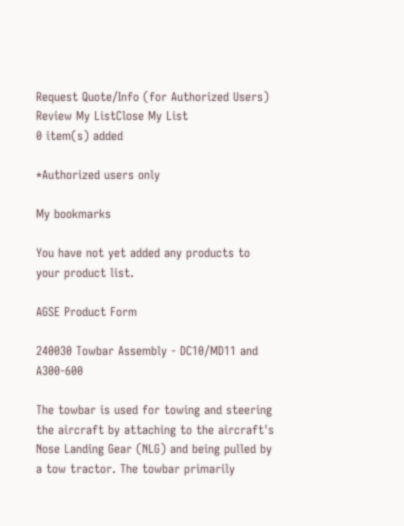Request Quote/Info (for Authorized Users)
Review My ListClose My List
0 item(s) added

*Authorized users only

My bookmarks

You have not yet added any products to your product list.

AGSE Product Form

240030 Towbar Assembly - DC10/MD11 and A300-600

The towbar is used for towing and steering the aircraft by attaching to the aircraft's Nose Landing Gear (NLG) and being pulled by a tow tractor. The towbar primarily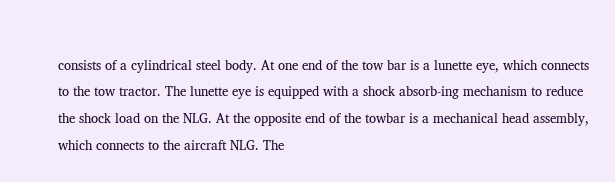consists of a cylindrical steel body. At one end of the tow bar is a lunette eye, which connects to the tow tractor. The lunette eye is equipped with a shock absorb-ing mechanism to reduce the shock load on the NLG. At the opposite end of the towbar is a mechanical head assembly, which connects to the aircraft NLG. The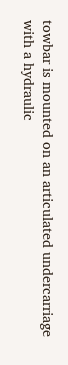towbar is mounted on an articulated undercarriage with a hydraulic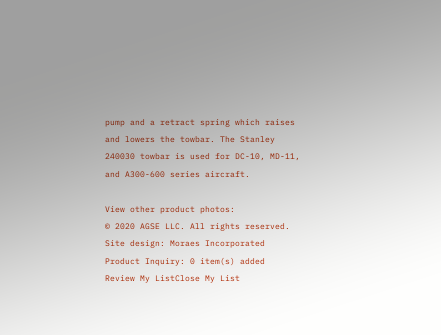pump and a retract spring which raises and lowers the towbar. The Stanley 240030 towbar is used for DC-10, MD-11, and A300-600 series aircraft.

View other product photos:
© 2020 AGSE LLC. All rights reserved. Site design: Moraes Incorporated
Product Inquiry: 0 item(s) added
Review My ListClose My List